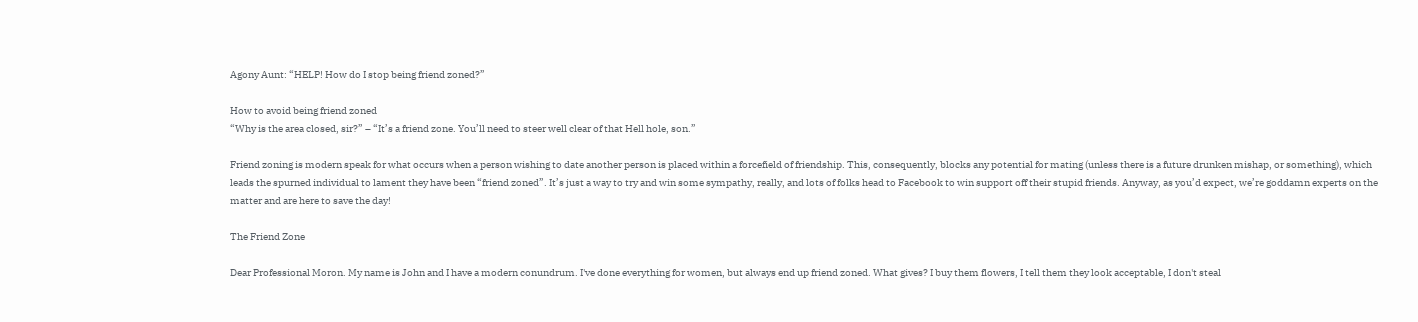Agony Aunt: “HELP! How do I stop being friend zoned?”

How to avoid being friend zoned
“Why is the area closed, sir?” – “It’s a friend zone. You’ll need to steer well clear of that Hell hole, son.”

Friend zoning is modern speak for what occurs when a person wishing to date another person is placed within a forcefield of friendship. This, consequently, blocks any potential for mating (unless there is a future drunken mishap, or something), which leads the spurned individual to lament they have been “friend zoned”. It’s just a way to try and win some sympathy, really, and lots of folks head to Facebook to win support off their stupid friends. Anyway, as you’d expect, we’re goddamn experts on the matter and are here to save the day!

The Friend Zone

Dear Professional Moron. My name is John and I have a modern conundrum. I've done everything for women, but always end up friend zoned. What gives? I buy them flowers, I tell them they look acceptable, I don't steal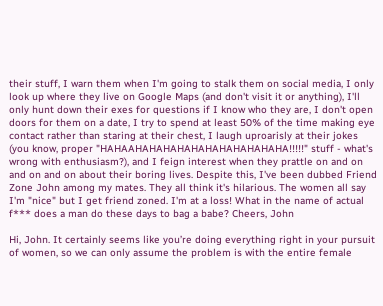their stuff, I warn them when I'm going to stalk them on social media, I only look up where they live on Google Maps (and don't visit it or anything), I'll only hunt down their exes for questions if I know who they are, I don't open doors for them on a date, I try to spend at least 50% of the time making eye contact rather than staring at their chest, I laugh uproarisly at their jokes (you know, proper "HAHAAHAHAHAHAHAHAHAHAHAHAHA!!!!!" stuff - what's wrong with enthusiasm?), and I feign interest when they prattle on and on and on and on about their boring lives. Despite this, I've been dubbed Friend Zone John among my mates. They all think it's hilarious. The women all say I'm "nice" but I get friend zoned. I'm at a loss! What in the name of actual f*** does a man do these days to bag a babe? Cheers, John

Hi, John. It certainly seems like you’re doing everything right in your pursuit of women, so we can only assume the problem is with the entire female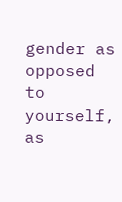gender as opposed to yourself, as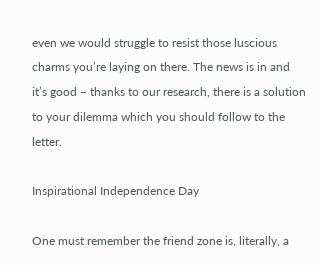even we would struggle to resist those luscious charms you’re laying on there. The news is in and it’s good – thanks to our research, there is a solution to your dilemma which you should follow to the letter.

Inspirational Independence Day

One must remember the friend zone is, literally, a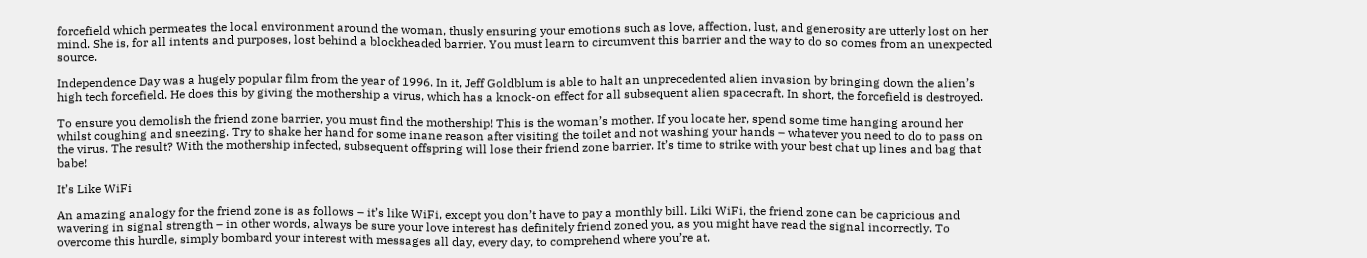forcefield which permeates the local environment around the woman, thusly ensuring your emotions such as love, affection, lust, and generosity are utterly lost on her mind. She is, for all intents and purposes, lost behind a blockheaded barrier. You must learn to circumvent this barrier and the way to do so comes from an unexpected source.

Independence Day was a hugely popular film from the year of 1996. In it, Jeff Goldblum is able to halt an unprecedented alien invasion by bringing down the alien’s high tech forcefield. He does this by giving the mothership a virus, which has a knock-on effect for all subsequent alien spacecraft. In short, the forcefield is destroyed.

To ensure you demolish the friend zone barrier, you must find the mothership! This is the woman’s mother. If you locate her, spend some time hanging around her whilst coughing and sneezing. Try to shake her hand for some inane reason after visiting the toilet and not washing your hands – whatever you need to do to pass on the virus. The result? With the mothership infected, subsequent offspring will lose their friend zone barrier. It’s time to strike with your best chat up lines and bag that babe!

It’s Like WiFi

An amazing analogy for the friend zone is as follows – it’s like WiFi, except you don’t have to pay a monthly bill. Liki WiFi, the friend zone can be capricious and wavering in signal strength – in other words, always be sure your love interest has definitely friend zoned you, as you might have read the signal incorrectly. To overcome this hurdle, simply bombard your interest with messages all day, every day, to comprehend where you’re at.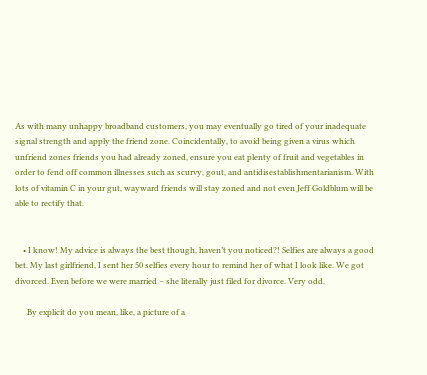As with many unhappy broadband customers, you may eventually go tired of your inadequate signal strength and apply the friend zone. Coincidentally, to avoid being given a virus which unfriend zones friends you had already zoned, ensure you eat plenty of fruit and vegetables in order to fend off common illnesses such as scurvy, gout, and antidisestablishmentarianism. With lots of vitamin C in your gut, wayward friends will stay zoned and not even Jeff Goldblum will be able to rectify that.


    • I know! My advice is always the best though, haven’t you noticed?! Selfies are always a good bet. My last girlfriend, I sent her 50 selfies every hour to remind her of what I look like. We got divorced. Even before we were married – she literally just filed for divorce. Very odd.

      By explicit do you mean, like, a picture of a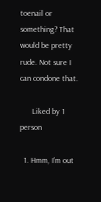toenail or something? That would be pretty rude. Not sure I can condone that.

      Liked by 1 person

  1. Hmm, I’m out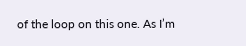of the loop on this one. As I’m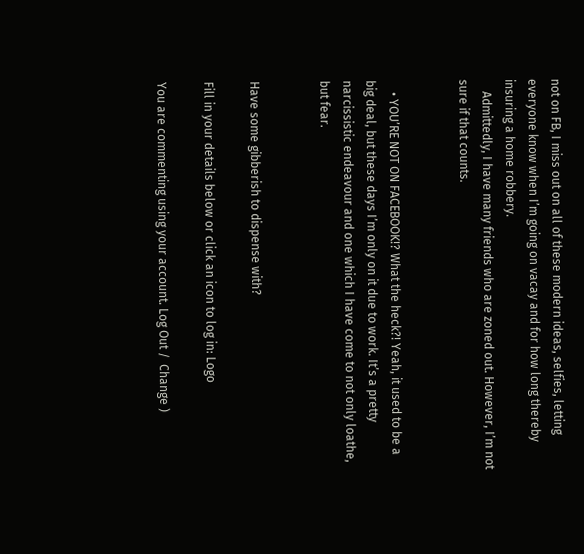not on FB, I miss out on all of these modern ideas, selfies, letting everyone know when I’m going on vacay and for how long thereby insuring a home robbery.
    Admittedly, I have many friends who are zoned out. However, I’m not sure if that counts.


    • YOU’RE NOT ON FACEBOOK!? What the heck?! Yeah, it used to be a big deal, but these days I’m only on it due to work. It’s a pretty narcissistic endeavour and one which I have come to not only loathe, but fear.


Have some gibberish to dispense with?

Fill in your details below or click an icon to log in: Logo

You are commenting using your account. Log Out /  Change )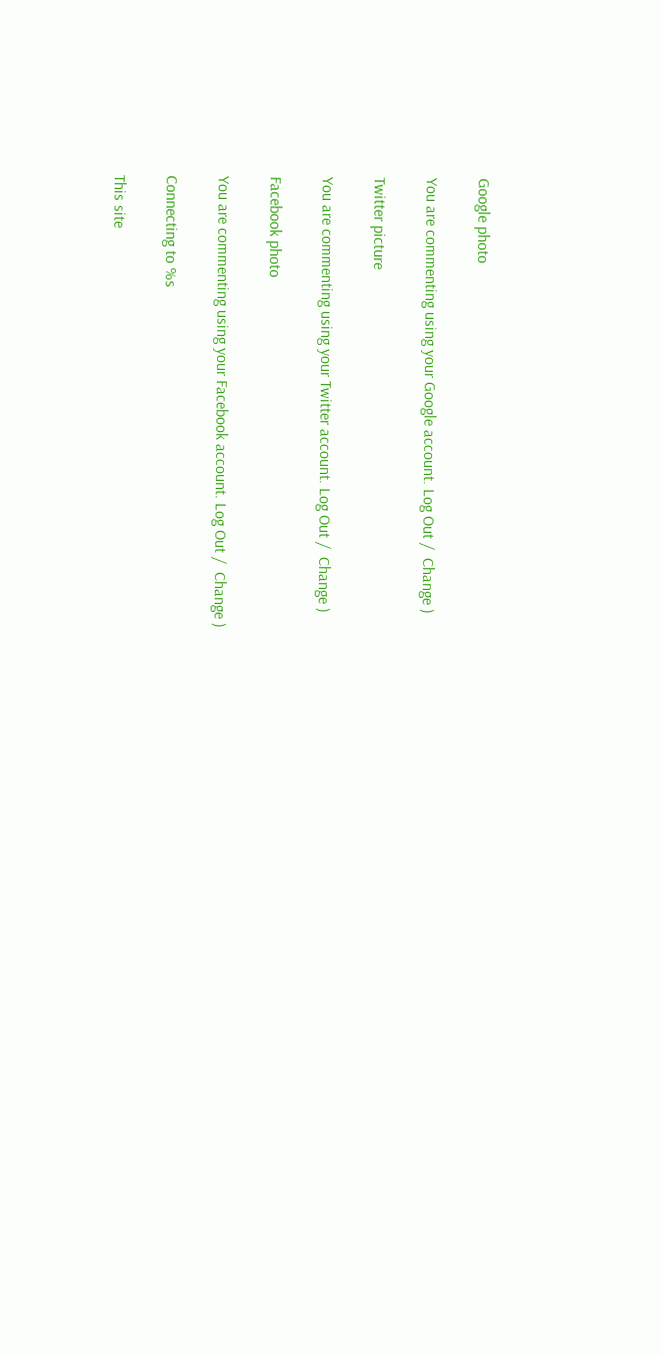Google photo

You are commenting using your Google account. Log Out /  Change )

Twitter picture

You are commenting using your Twitter account. Log Out /  Change )

Facebook photo

You are commenting using your Facebook account. Log Out /  Change )

Connecting to %s

This site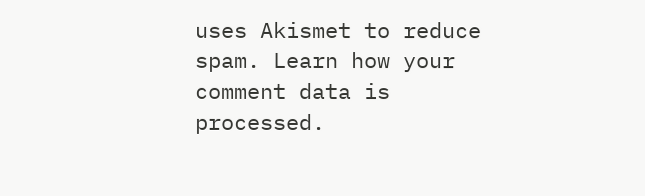uses Akismet to reduce spam. Learn how your comment data is processed.